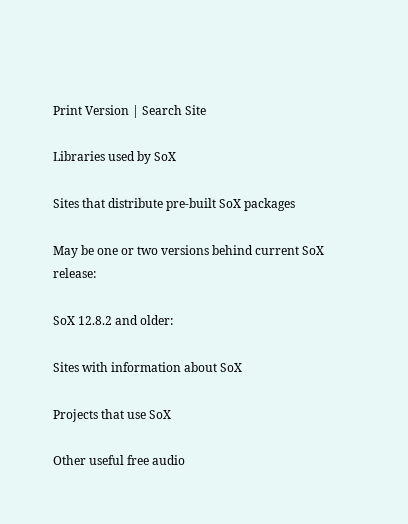Print Version | Search Site

Libraries used by SoX

Sites that distribute pre-built SoX packages

May be one or two versions behind current SoX release:

SoX 12.8.2 and older:

Sites with information about SoX

Projects that use SoX

Other useful free audio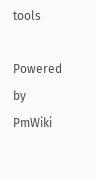tools

Powered by PmWiki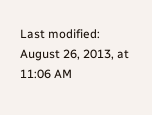Last modified: August 26, 2013, at 11:06 AM